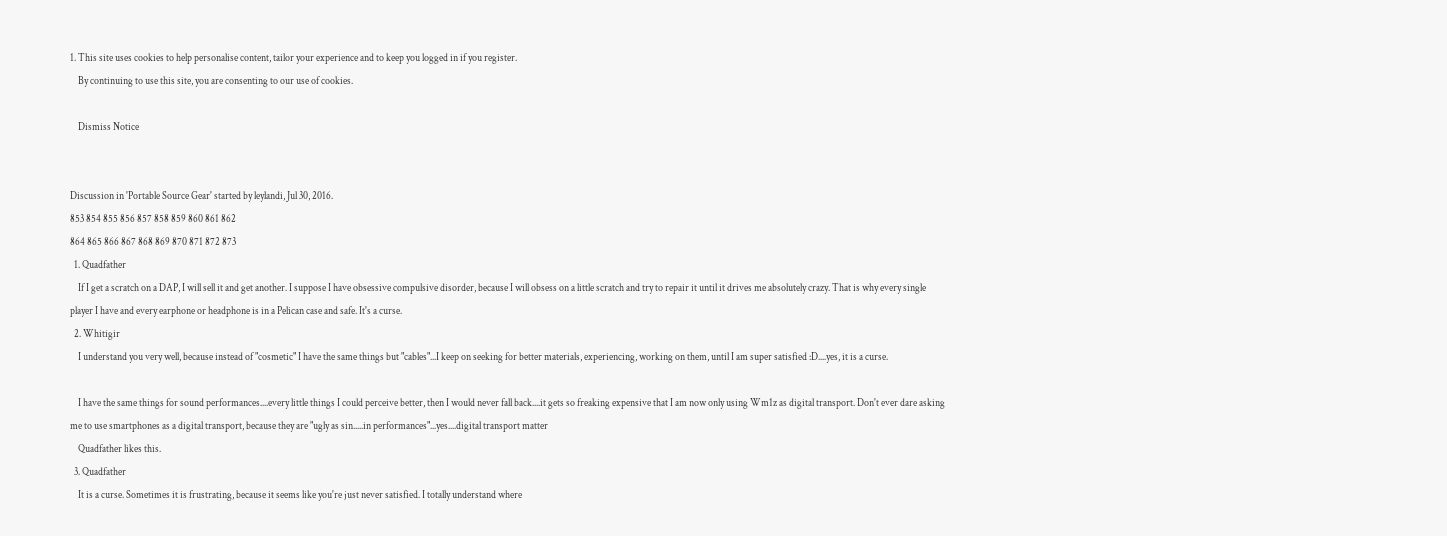1. This site uses cookies to help personalise content, tailor your experience and to keep you logged in if you register.
    By continuing to use this site, you are consenting to our use of cookies.

    Dismiss Notice


Discussion in 'Portable Source Gear' started by leylandi, Jul 30, 2016.
853 854 855 856 857 858 859 860 861 862
864 865 866 867 868 869 870 871 872 873
  1. Quadfather
    If I get a scratch on a DAP, I will sell it and get another. I suppose I have obsessive compulsive disorder, because I will obsess on a little scratch and try to repair it until it drives me absolutely crazy. That is why every single player I have and every earphone or headphone is in a Pelican case and safe. It's a curse.
  2. Whitigir
    I understand you very well, because instead of "cosmetic" I have the same things but "cables"...I keep on seeking for better materials, experiencing, working on them, until I am super satisfied :D....yes, it is a curse.

    I have the same things for sound performances....every little things I could perceive better, then I would never fall back....it gets so freaking expensive that I am now only using Wm1z as digital transport. Don't ever dare asking me to use smartphones as a digital transport, because they are "ugly as sin.....in performances"...yes....digital transport matter
    Quadfather likes this.
  3. Quadfather
    It is a curse. Sometimes it is frustrating, because it seems like you're just never satisfied. I totally understand where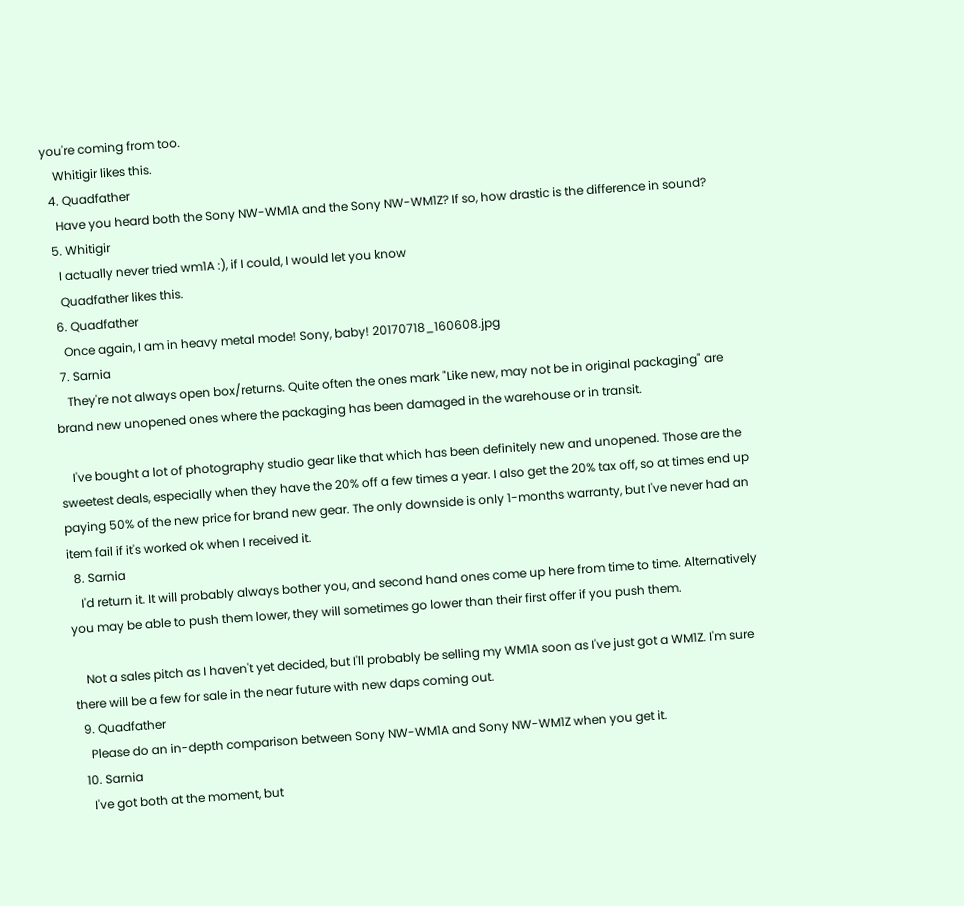you're coming from too.
    Whitigir likes this.
  4. Quadfather
    Have you heard both the Sony NW-WM1A and the Sony NW-WM1Z? If so, how drastic is the difference in sound?
  5. Whitigir
    I actually never tried wm1A :), if I could, I would let you know
    Quadfather likes this.
  6. Quadfather
    Once again, I am in heavy metal mode! Sony, baby! 20170718_160608.jpg
  7. Sarnia
    They're not always open box/returns. Quite often the ones mark "Like new, may not be in original packaging" are brand new unopened ones where the packaging has been damaged in the warehouse or in transit.

    I've bought a lot of photography studio gear like that which has been definitely new and unopened. Those are the sweetest deals, especially when they have the 20% off a few times a year. I also get the 20% tax off, so at times end up paying 50% of the new price for brand new gear. The only downside is only 1-months warranty, but I've never had an item fail if it's worked ok when I received it.
  8. Sarnia
    I'd return it. It will probably always bother you, and second hand ones come up here from time to time. Alternatively you may be able to push them lower, they will sometimes go lower than their first offer if you push them.

    Not a sales pitch as I haven't yet decided, but I'll probably be selling my WM1A soon as I've just got a WM1Z. I'm sure there will be a few for sale in the near future with new daps coming out.
  9. Quadfather
    Please do an in-depth comparison between Sony NW-WM1A and Sony NW-WM1Z when you get it.
  10. Sarnia
    I've got both at the moment, but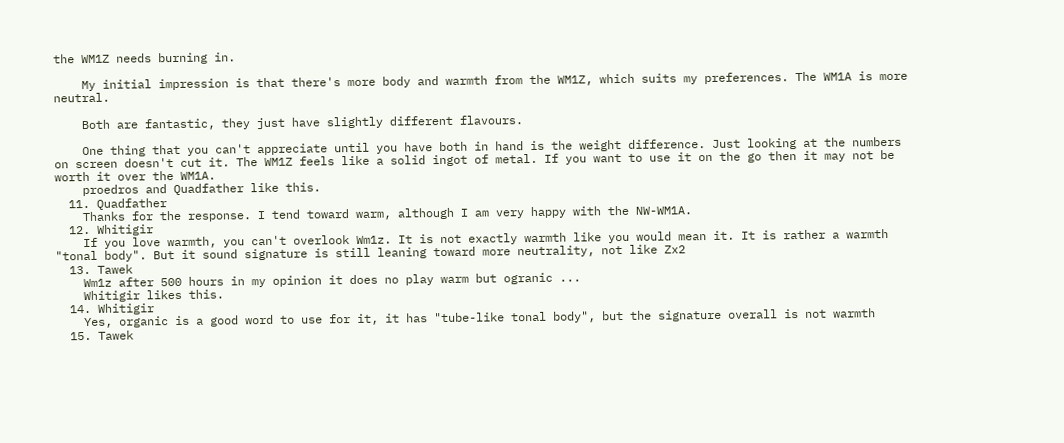the WM1Z needs burning in.

    My initial impression is that there's more body and warmth from the WM1Z, which suits my preferences. The WM1A is more neutral.

    Both are fantastic, they just have slightly different flavours.

    One thing that you can't appreciate until you have both in hand is the weight difference. Just looking at the numbers on screen doesn't cut it. The WM1Z feels like a solid ingot of metal. If you want to use it on the go then it may not be worth it over the WM1A.
    proedros and Quadfather like this.
  11. Quadfather
    Thanks for the response. I tend toward warm, although I am very happy with the NW-WM1A.
  12. Whitigir
    If you love warmth, you can't overlook Wm1z. It is not exactly warmth like you would mean it. It is rather a warmth "tonal body". But it sound signature is still leaning toward more neutrality, not like Zx2
  13. Tawek
    Wm1z after 500 hours in my opinion it does no play warm but ogranic ...
    Whitigir likes this.
  14. Whitigir
    Yes, organic is a good word to use for it, it has "tube-like tonal body", but the signature overall is not warmth
  15. Tawek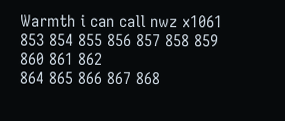Warmth i can call nwz x1061
853 854 855 856 857 858 859 860 861 862
864 865 866 867 868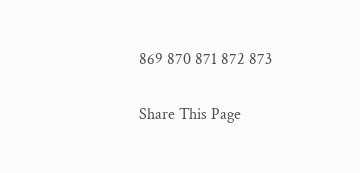869 870 871 872 873

Share This Page